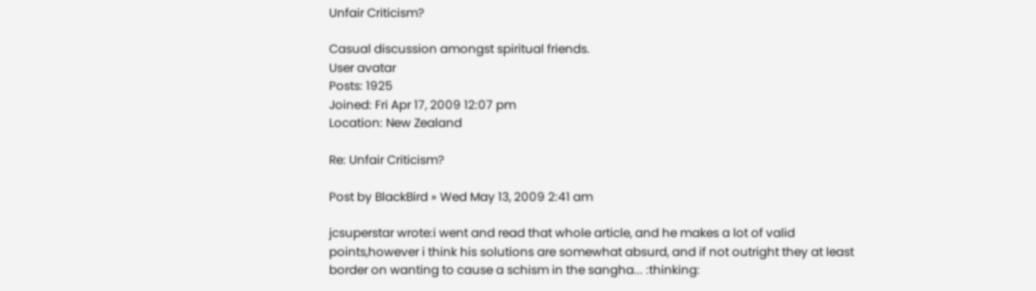Unfair Criticism?

Casual discussion amongst spiritual friends.
User avatar
Posts: 1925
Joined: Fri Apr 17, 2009 12:07 pm
Location: New Zealand

Re: Unfair Criticism?

Post by BlackBird » Wed May 13, 2009 2:41 am

jcsuperstar wrote:i went and read that whole article, and he makes a lot of valid points,however i think his solutions are somewhat absurd, and if not outright they at least border on wanting to cause a schism in the sangha... :thinking: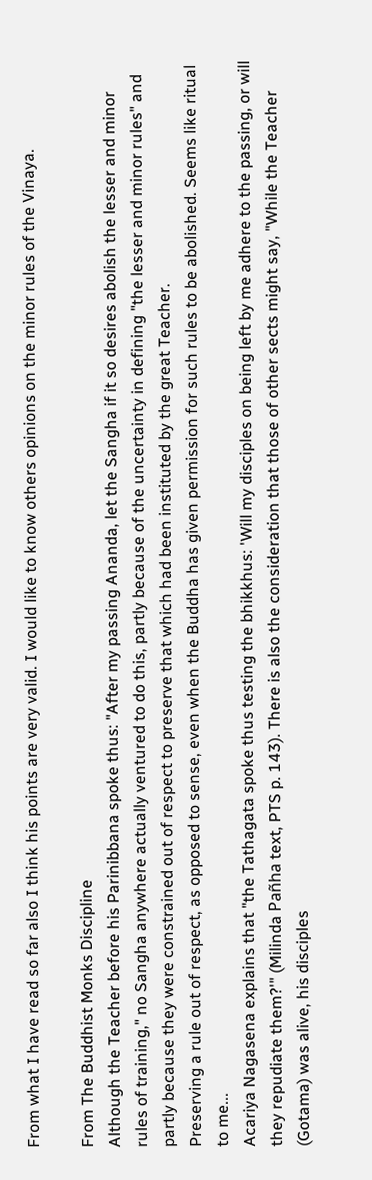From what I have read so far also I think his points are very valid. I would like to know others opinions on the minor rules of the Vinaya.

From The Buddhist Monks Discipline
Although the Teacher before his Parinibbana spoke thus: "After my passing Ananda, let the Sangha if it so desires abolish the lesser and minor rules of training," no Sangha anywhere actually ventured to do this, partly because of the uncertainty in defining "the lesser and minor rules" and partly because they were constrained out of respect to preserve that which had been instituted by the great Teacher.
Preserving a rule out of respect, as opposed to sense, even when the Buddha has given permission for such rules to be abolished. Seems like ritual to me...
Acariya Nagasena explains that "the Tathagata spoke thus testing the bhikkhus: 'Will my disciples on being left by me adhere to the passing, or will they repudiate them?'" (Milinda Pañha text, PTS p. 143). There is also the consideration that those of other sects might say, "While the Teacher (Gotama) was alive, his disciples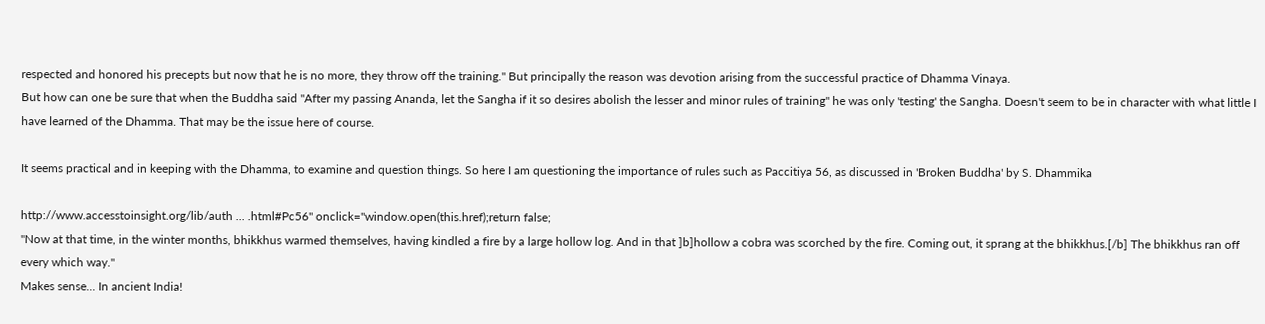respected and honored his precepts but now that he is no more, they throw off the training." But principally the reason was devotion arising from the successful practice of Dhamma Vinaya.
But how can one be sure that when the Buddha said "After my passing Ananda, let the Sangha if it so desires abolish the lesser and minor rules of training" he was only 'testing' the Sangha. Doesn't seem to be in character with what little I have learned of the Dhamma. That may be the issue here of course.

It seems practical and in keeping with the Dhamma, to examine and question things. So here I am questioning the importance of rules such as Paccitiya 56, as discussed in 'Broken Buddha' by S. Dhammika

http://www.accesstoinsight.org/lib/auth ... .html#Pc56" onclick="window.open(this.href);return false;
"Now at that time, in the winter months, bhikkhus warmed themselves, having kindled a fire by a large hollow log. And in that ]b]hollow a cobra was scorched by the fire. Coming out, it sprang at the bhikkhus.[/b] The bhikkhus ran off every which way."
Makes sense... In ancient India!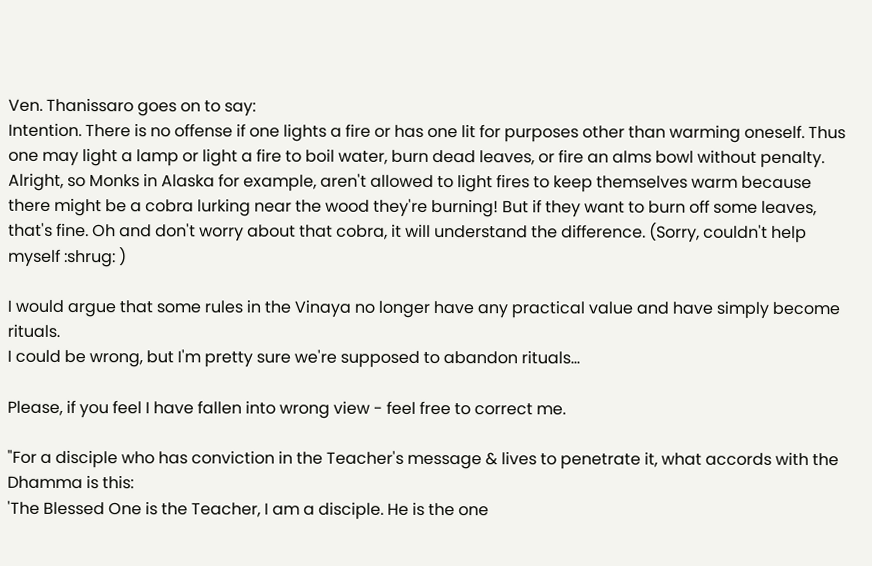Ven. Thanissaro goes on to say:
Intention. There is no offense if one lights a fire or has one lit for purposes other than warming oneself. Thus one may light a lamp or light a fire to boil water, burn dead leaves, or fire an alms bowl without penalty.
Alright, so Monks in Alaska for example, aren't allowed to light fires to keep themselves warm because there might be a cobra lurking near the wood they're burning! But if they want to burn off some leaves, that's fine. Oh and don't worry about that cobra, it will understand the difference. (Sorry, couldn't help myself :shrug: )

I would argue that some rules in the Vinaya no longer have any practical value and have simply become rituals.
I could be wrong, but I'm pretty sure we're supposed to abandon rituals...

Please, if you feel I have fallen into wrong view - feel free to correct me.

"For a disciple who has conviction in the Teacher's message & lives to penetrate it, what accords with the Dhamma is this:
'The Blessed One is the Teacher, I am a disciple. He is the one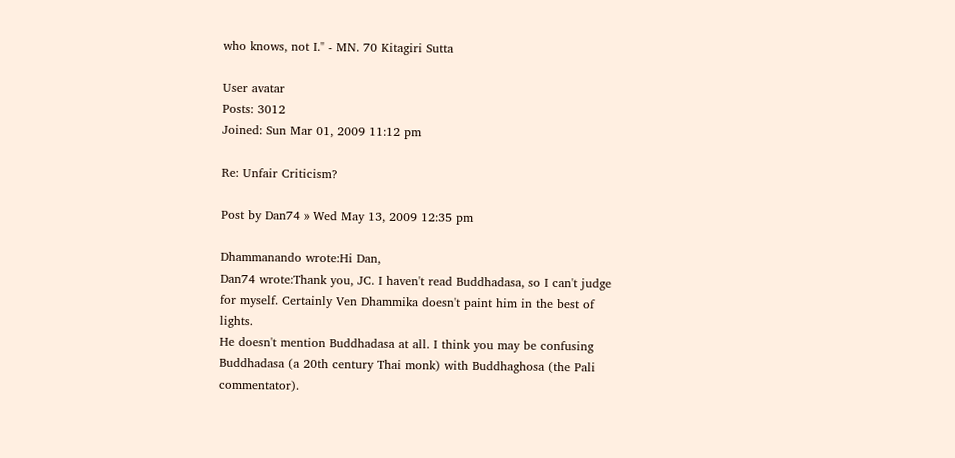who knows, not I." - MN. 70 Kitagiri Sutta

User avatar
Posts: 3012
Joined: Sun Mar 01, 2009 11:12 pm

Re: Unfair Criticism?

Post by Dan74 » Wed May 13, 2009 12:35 pm

Dhammanando wrote:Hi Dan,
Dan74 wrote:Thank you, JC. I haven't read Buddhadasa, so I can't judge for myself. Certainly Ven Dhammika doesn't paint him in the best of lights.
He doesn't mention Buddhadasa at all. I think you may be confusing Buddhadasa (a 20th century Thai monk) with Buddhaghosa (the Pali commentator).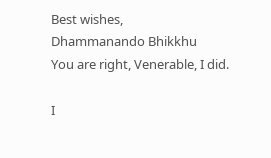Best wishes,
Dhammanando Bhikkhu
You are right, Venerable, I did.

I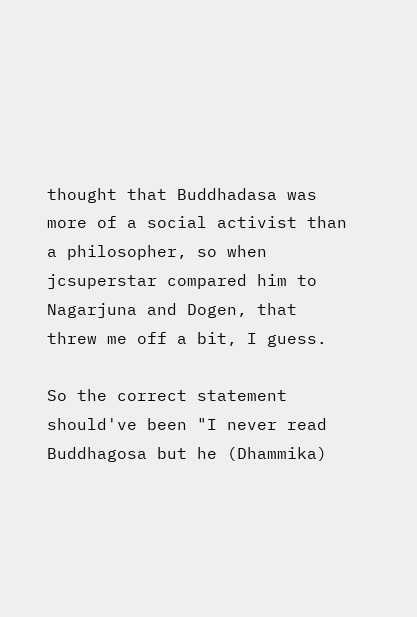thought that Buddhadasa was more of a social activist than a philosopher, so when jcsuperstar compared him to Nagarjuna and Dogen, that threw me off a bit, I guess.

So the correct statement should've been "I never read Buddhagosa but he (Dhammika)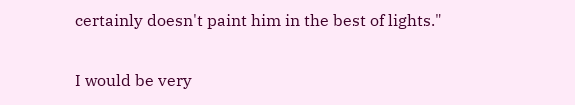certainly doesn't paint him in the best of lights."

I would be very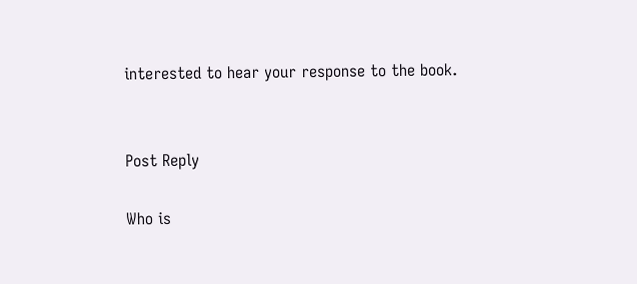interested to hear your response to the book.


Post Reply

Who is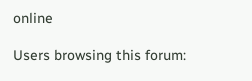online

Users browsing this forum: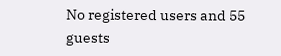No registered users and 55 guests